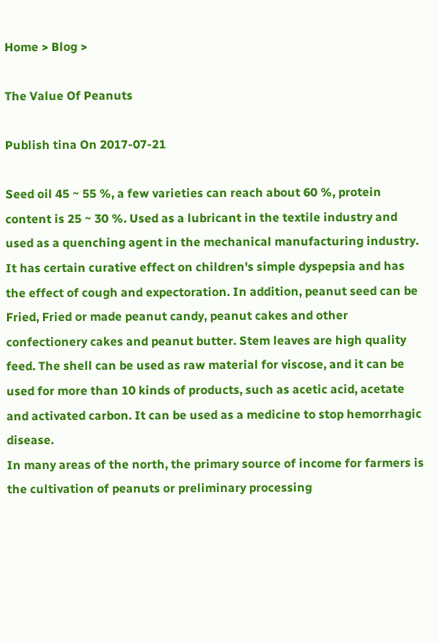Home > Blog >

The Value Of Peanuts

Publish tina On 2017-07-21

Seed oil 45 ~ 55 %, a few varieties can reach about 60 %, protein content is 25 ~ 30 %. Used as a lubricant in the textile industry and used as a quenching agent in the mechanical manufacturing industry. It has certain curative effect on children's simple dyspepsia and has the effect of cough and expectoration. In addition, peanut seed can be Fried, Fried or made peanut candy, peanut cakes and other confectionery cakes and peanut butter. Stem leaves are high quality feed. The shell can be used as raw material for viscose, and it can be used for more than 10 kinds of products, such as acetic acid, acetate and activated carbon. It can be used as a medicine to stop hemorrhagic disease.
In many areas of the north, the primary source of income for farmers is the cultivation of peanuts or preliminary processing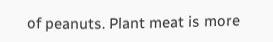of peanuts. Plant meat is more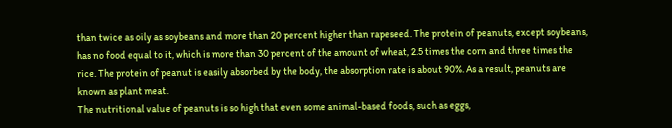than twice as oily as soybeans and more than 20 percent higher than rapeseed. The protein of peanuts, except soybeans, has no food equal to it, which is more than 30 percent of the amount of wheat, 2.5 times the corn and three times the rice. The protein of peanut is easily absorbed by the body, the absorption rate is about 90%. As a result, peanuts are known as plant meat.
The nutritional value of peanuts is so high that even some animal-based foods, such as eggs,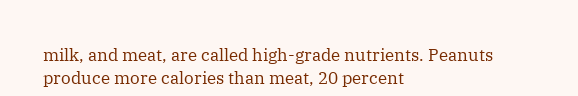milk, and meat, are called high-grade nutrients. Peanuts produce more calories than meat, 20 percent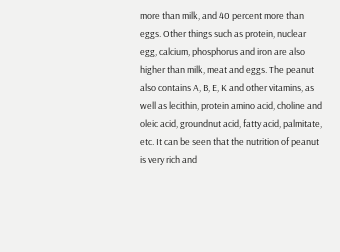more than milk, and 40 percent more than eggs. Other things such as protein, nuclear egg, calcium, phosphorus and iron are also higher than milk, meat and eggs. The peanut also contains A, B, E, K and other vitamins, as well as lecithin, protein amino acid, choline and oleic acid, groundnut acid, fatty acid, palmitate, etc. It can be seen that the nutrition of peanut is very rich and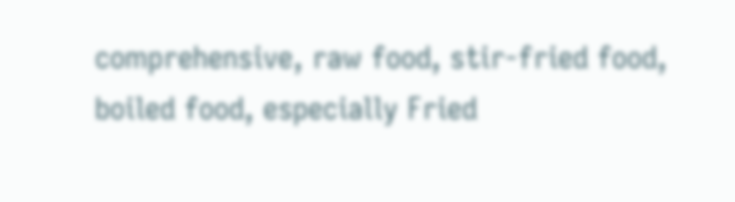comprehensive, raw food, stir-fried food, boiled food, especially Fried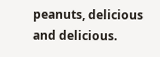peanuts, delicious and delicious.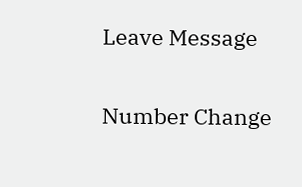Leave Message

Number Change